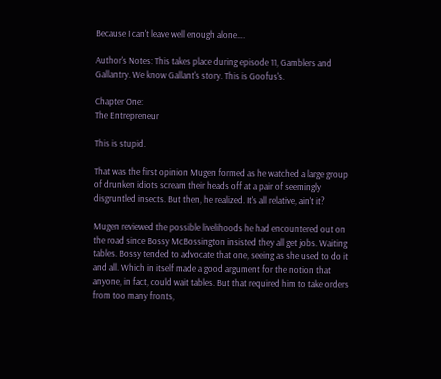Because I can't leave well enough alone….

Author's Notes: This takes place during episode 11, Gamblers and Gallantry. We know Gallant's story. This is Goofus's.

Chapter One:
The Entrepreneur

This is stupid.

That was the first opinion Mugen formed as he watched a large group of drunken idiots scream their heads off at a pair of seemingly disgruntled insects. But then, he realized. It's all relative, ain't it?

Mugen reviewed the possible livelihoods he had encountered out on the road since Bossy McBossington insisted they all get jobs. Waiting tables. Bossy tended to advocate that one, seeing as she used to do it and all. Which in itself made a good argument for the notion that anyone, in fact, could wait tables. But that required him to take orders from too many fronts,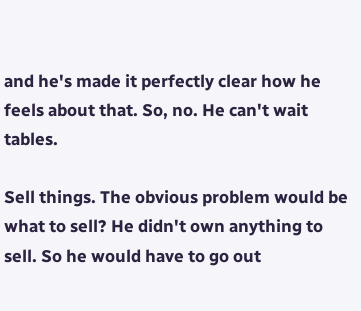and he's made it perfectly clear how he feels about that. So, no. He can't wait tables.

Sell things. The obvious problem would be what to sell? He didn't own anything to sell. So he would have to go out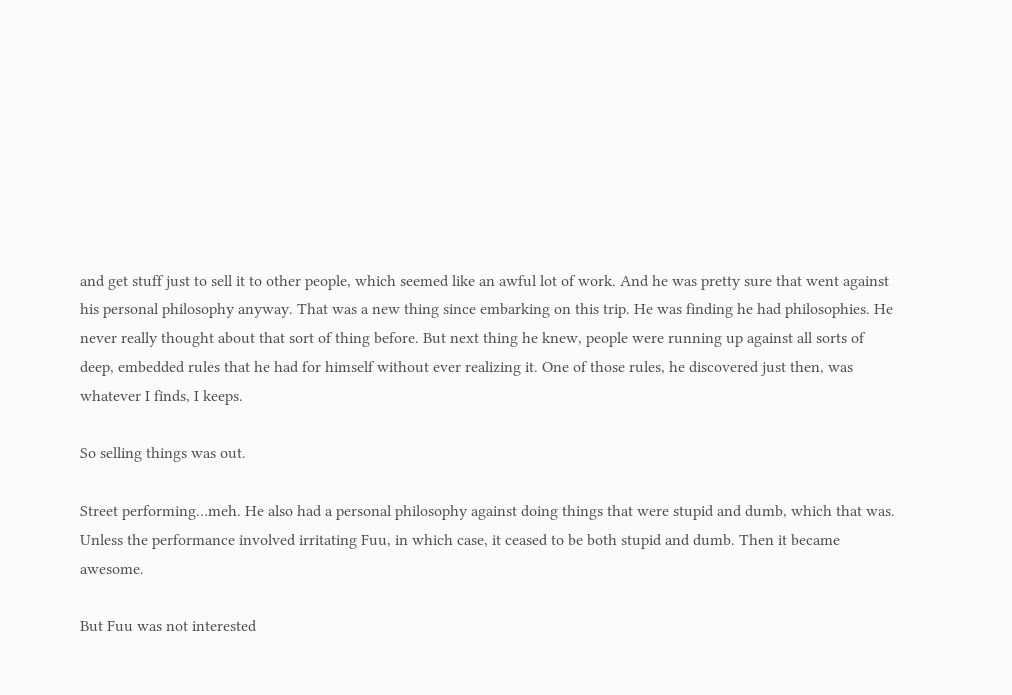and get stuff just to sell it to other people, which seemed like an awful lot of work. And he was pretty sure that went against his personal philosophy anyway. That was a new thing since embarking on this trip. He was finding he had philosophies. He never really thought about that sort of thing before. But next thing he knew, people were running up against all sorts of deep, embedded rules that he had for himself without ever realizing it. One of those rules, he discovered just then, was whatever I finds, I keeps.

So selling things was out.

Street performing…meh. He also had a personal philosophy against doing things that were stupid and dumb, which that was. Unless the performance involved irritating Fuu, in which case, it ceased to be both stupid and dumb. Then it became awesome.

But Fuu was not interested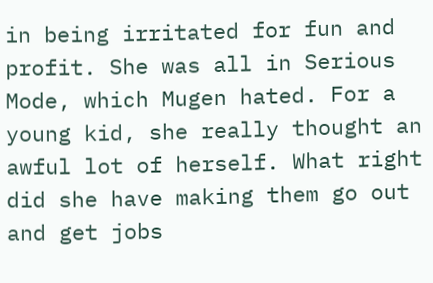in being irritated for fun and profit. She was all in Serious Mode, which Mugen hated. For a young kid, she really thought an awful lot of herself. What right did she have making them go out and get jobs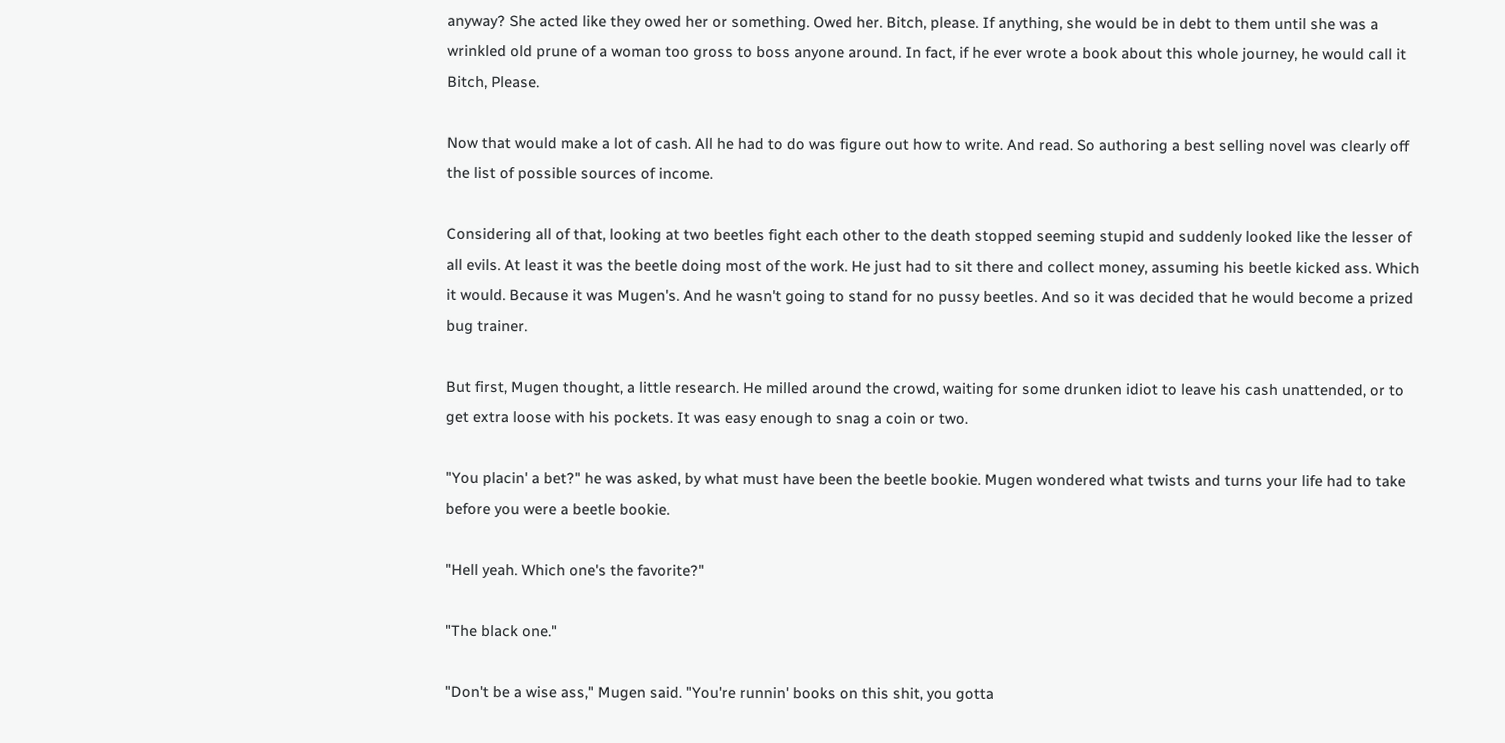anyway? She acted like they owed her or something. Owed her. Bitch, please. If anything, she would be in debt to them until she was a wrinkled old prune of a woman too gross to boss anyone around. In fact, if he ever wrote a book about this whole journey, he would call it Bitch, Please.

Now that would make a lot of cash. All he had to do was figure out how to write. And read. So authoring a best selling novel was clearly off the list of possible sources of income.

Considering all of that, looking at two beetles fight each other to the death stopped seeming stupid and suddenly looked like the lesser of all evils. At least it was the beetle doing most of the work. He just had to sit there and collect money, assuming his beetle kicked ass. Which it would. Because it was Mugen's. And he wasn't going to stand for no pussy beetles. And so it was decided that he would become a prized bug trainer.

But first, Mugen thought, a little research. He milled around the crowd, waiting for some drunken idiot to leave his cash unattended, or to get extra loose with his pockets. It was easy enough to snag a coin or two.

"You placin' a bet?" he was asked, by what must have been the beetle bookie. Mugen wondered what twists and turns your life had to take before you were a beetle bookie.

"Hell yeah. Which one's the favorite?"

"The black one."

"Don't be a wise ass," Mugen said. "You're runnin' books on this shit, you gotta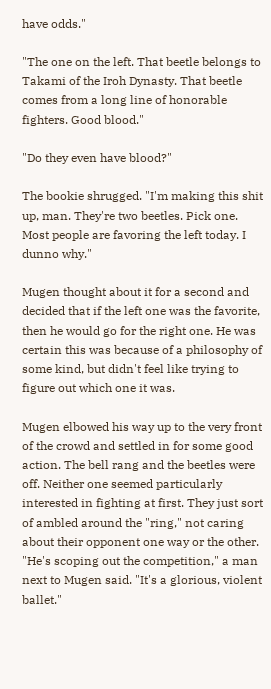have odds."

"The one on the left. That beetle belongs to Takami of the Iroh Dynasty. That beetle comes from a long line of honorable fighters. Good blood."

"Do they even have blood?"

The bookie shrugged. "I'm making this shit up, man. They're two beetles. Pick one. Most people are favoring the left today. I dunno why."

Mugen thought about it for a second and decided that if the left one was the favorite, then he would go for the right one. He was certain this was because of a philosophy of some kind, but didn't feel like trying to figure out which one it was.

Mugen elbowed his way up to the very front of the crowd and settled in for some good action. The bell rang and the beetles were off. Neither one seemed particularly interested in fighting at first. They just sort of ambled around the "ring," not caring about their opponent one way or the other. "He's scoping out the competition," a man next to Mugen said. "It's a glorious, violent ballet."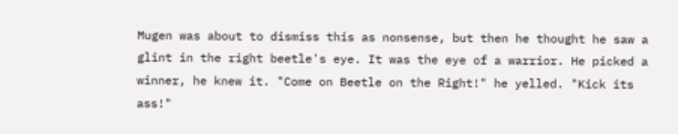Mugen was about to dismiss this as nonsense, but then he thought he saw a glint in the right beetle's eye. It was the eye of a warrior. He picked a winner, he knew it. "Come on Beetle on the Right!" he yelled. "Kick its ass!"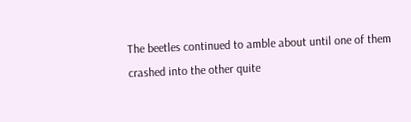The beetles continued to amble about until one of them crashed into the other quite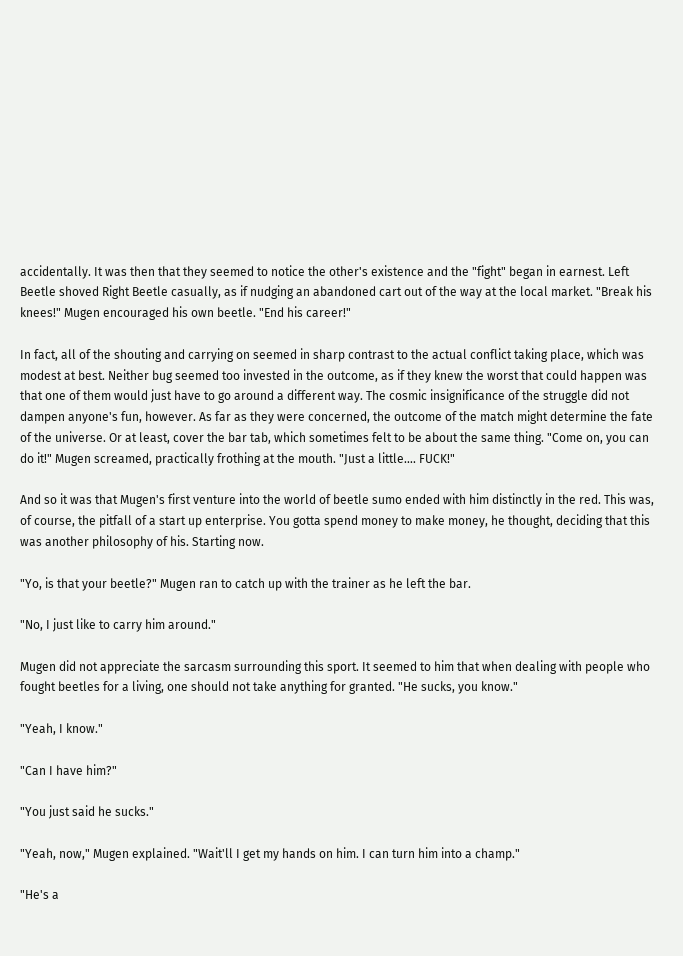accidentally. It was then that they seemed to notice the other's existence and the "fight" began in earnest. Left Beetle shoved Right Beetle casually, as if nudging an abandoned cart out of the way at the local market. "Break his knees!" Mugen encouraged his own beetle. "End his career!"

In fact, all of the shouting and carrying on seemed in sharp contrast to the actual conflict taking place, which was modest at best. Neither bug seemed too invested in the outcome, as if they knew the worst that could happen was that one of them would just have to go around a different way. The cosmic insignificance of the struggle did not dampen anyone's fun, however. As far as they were concerned, the outcome of the match might determine the fate of the universe. Or at least, cover the bar tab, which sometimes felt to be about the same thing. "Come on, you can do it!" Mugen screamed, practically frothing at the mouth. "Just a little…. FUCK!"

And so it was that Mugen's first venture into the world of beetle sumo ended with him distinctly in the red. This was, of course, the pitfall of a start up enterprise. You gotta spend money to make money, he thought, deciding that this was another philosophy of his. Starting now.

"Yo, is that your beetle?" Mugen ran to catch up with the trainer as he left the bar.

"No, I just like to carry him around."

Mugen did not appreciate the sarcasm surrounding this sport. It seemed to him that when dealing with people who fought beetles for a living, one should not take anything for granted. "He sucks, you know."

"Yeah, I know."

"Can I have him?"

"You just said he sucks."

"Yeah, now," Mugen explained. "Wait'll I get my hands on him. I can turn him into a champ."

"He's a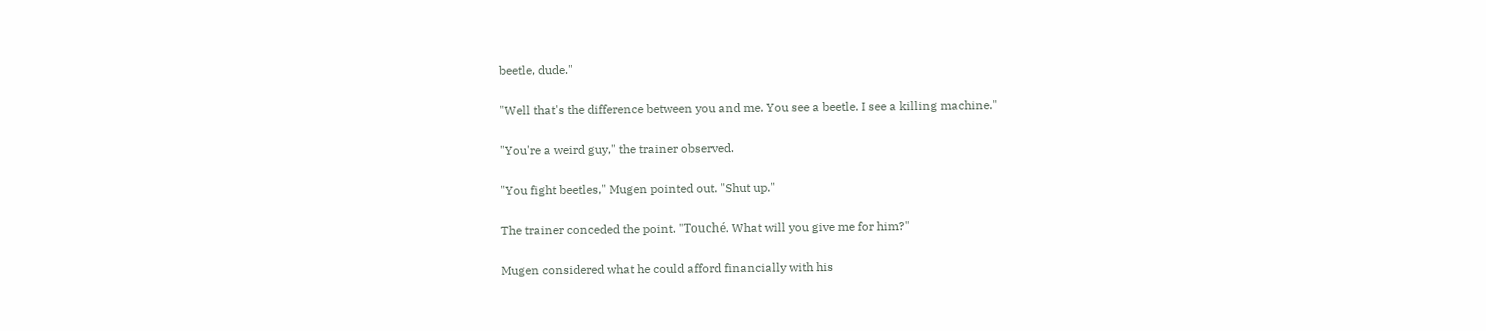beetle, dude."

"Well that's the difference between you and me. You see a beetle. I see a killing machine."

"You're a weird guy," the trainer observed.

"You fight beetles," Mugen pointed out. "Shut up."

The trainer conceded the point. "Touché. What will you give me for him?"

Mugen considered what he could afford financially with his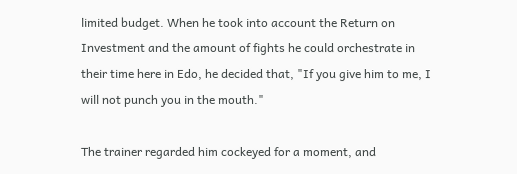limited budget. When he took into account the Return on Investment and the amount of fights he could orchestrate in their time here in Edo, he decided that, "If you give him to me, I will not punch you in the mouth."

The trainer regarded him cockeyed for a moment, and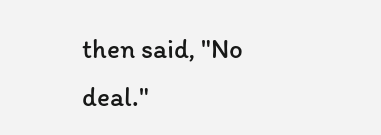then said, "No deal."